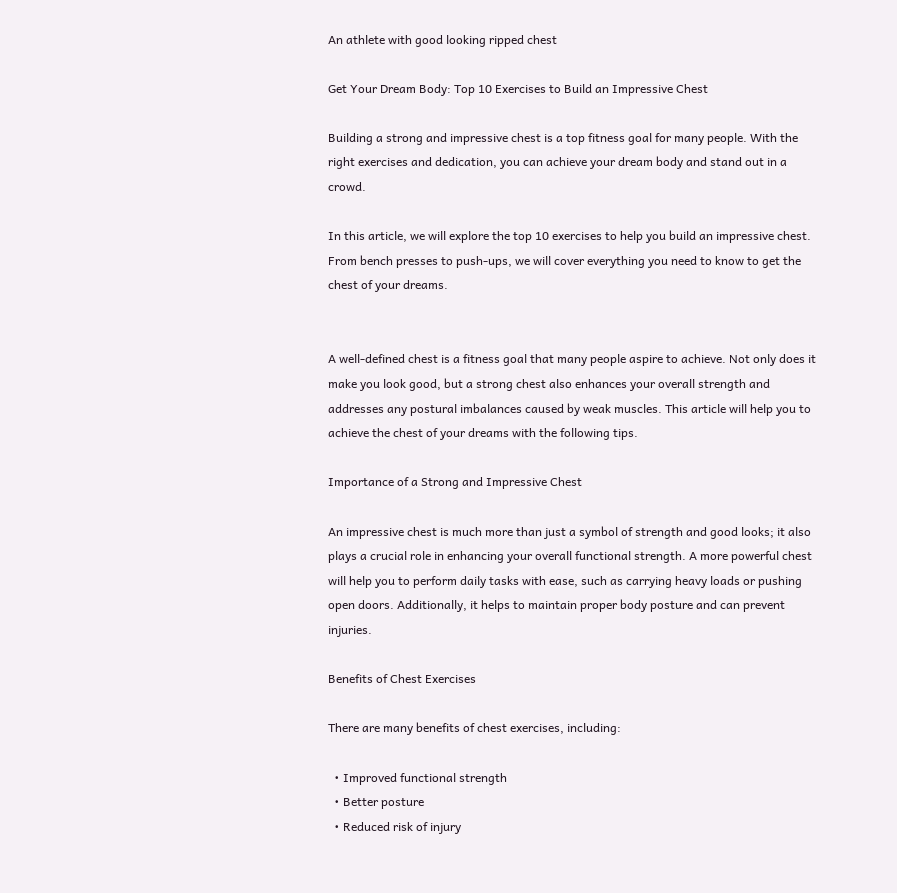An athlete with good looking ripped chest

Get Your Dream Body: Top 10 Exercises to Build an Impressive Chest

Building a strong and impressive chest is a top fitness goal for many people. With the right exercises and dedication, you can achieve your dream body and stand out in a crowd.

In this article, we will explore the top 10 exercises to help you build an impressive chest. From bench presses to push-ups, we will cover everything you need to know to get the chest of your dreams.


A well-defined chest is a fitness goal that many people aspire to achieve. Not only does it make you look good, but a strong chest also enhances your overall strength and addresses any postural imbalances caused by weak muscles. This article will help you to achieve the chest of your dreams with the following tips.

Importance of a Strong and Impressive Chest

An impressive chest is much more than just a symbol of strength and good looks; it also plays a crucial role in enhancing your overall functional strength. A more powerful chest will help you to perform daily tasks with ease, such as carrying heavy loads or pushing open doors. Additionally, it helps to maintain proper body posture and can prevent injuries.

Benefits of Chest Exercises

There are many benefits of chest exercises, including:

  • Improved functional strength
  • Better posture
  • Reduced risk of injury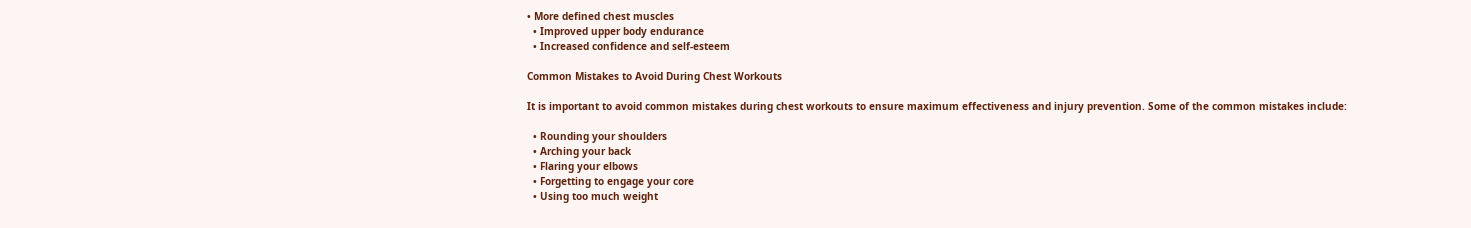• More defined chest muscles
  • Improved upper body endurance
  • Increased confidence and self-esteem

Common Mistakes to Avoid During Chest Workouts

It is important to avoid common mistakes during chest workouts to ensure maximum effectiveness and injury prevention. Some of the common mistakes include:

  • Rounding your shoulders
  • Arching your back
  • Flaring your elbows
  • Forgetting to engage your core
  • Using too much weight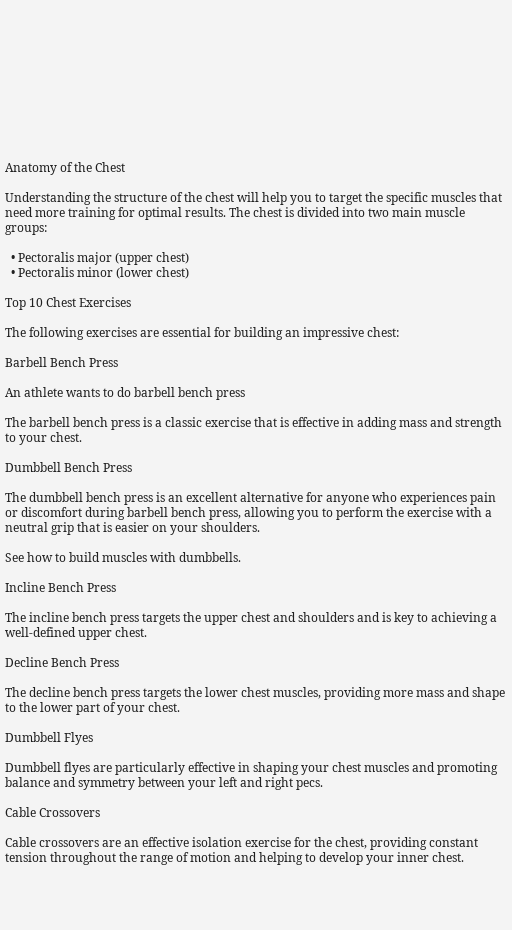Anatomy of the Chest

Understanding the structure of the chest will help you to target the specific muscles that need more training for optimal results. The chest is divided into two main muscle groups:

  • Pectoralis major (upper chest)
  • Pectoralis minor (lower chest)

Top 10 Chest Exercises

The following exercises are essential for building an impressive chest:

Barbell Bench Press

An athlete wants to do barbell bench press

The barbell bench press is a classic exercise that is effective in adding mass and strength to your chest.

Dumbbell Bench Press

The dumbbell bench press is an excellent alternative for anyone who experiences pain or discomfort during barbell bench press, allowing you to perform the exercise with a neutral grip that is easier on your shoulders.

See how to build muscles with dumbbells.

Incline Bench Press

The incline bench press targets the upper chest and shoulders and is key to achieving a well-defined upper chest.

Decline Bench Press

The decline bench press targets the lower chest muscles, providing more mass and shape to the lower part of your chest.

Dumbbell Flyes

Dumbbell flyes are particularly effective in shaping your chest muscles and promoting balance and symmetry between your left and right pecs.

Cable Crossovers

Cable crossovers are an effective isolation exercise for the chest, providing constant tension throughout the range of motion and helping to develop your inner chest.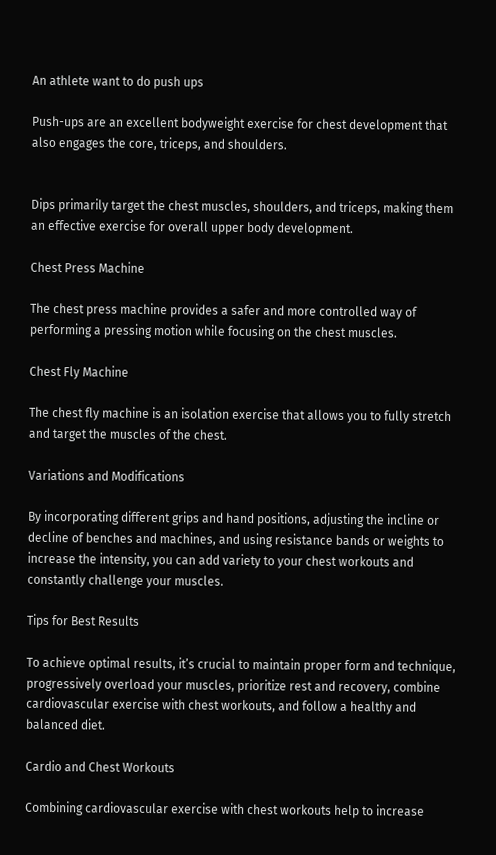An athlete want to do push ups

Push-ups are an excellent bodyweight exercise for chest development that also engages the core, triceps, and shoulders.


Dips primarily target the chest muscles, shoulders, and triceps, making them an effective exercise for overall upper body development.

Chest Press Machine

The chest press machine provides a safer and more controlled way of performing a pressing motion while focusing on the chest muscles.

Chest Fly Machine

The chest fly machine is an isolation exercise that allows you to fully stretch and target the muscles of the chest.

Variations and Modifications

By incorporating different grips and hand positions, adjusting the incline or decline of benches and machines, and using resistance bands or weights to increase the intensity, you can add variety to your chest workouts and constantly challenge your muscles.

Tips for Best Results

To achieve optimal results, it’s crucial to maintain proper form and technique, progressively overload your muscles, prioritize rest and recovery, combine cardiovascular exercise with chest workouts, and follow a healthy and balanced diet.

Cardio and Chest Workouts

Combining cardiovascular exercise with chest workouts help to increase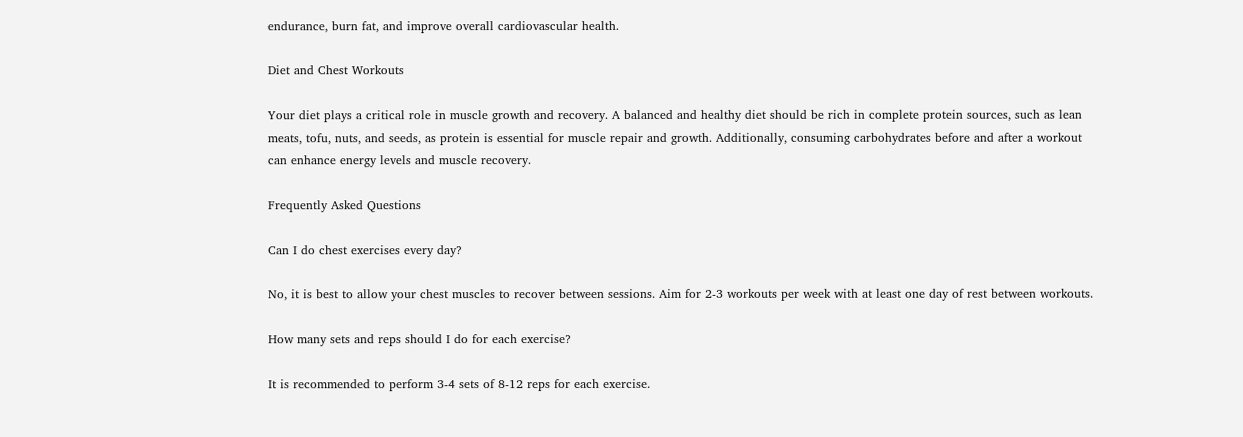endurance, burn fat, and improve overall cardiovascular health.

Diet and Chest Workouts

Your diet plays a critical role in muscle growth and recovery. A balanced and healthy diet should be rich in complete protein sources, such as lean meats, tofu, nuts, and seeds, as protein is essential for muscle repair and growth. Additionally, consuming carbohydrates before and after a workout can enhance energy levels and muscle recovery.

Frequently Asked Questions

Can I do chest exercises every day?

No, it is best to allow your chest muscles to recover between sessions. Aim for 2-3 workouts per week with at least one day of rest between workouts.

How many sets and reps should I do for each exercise?

It is recommended to perform 3-4 sets of 8-12 reps for each exercise.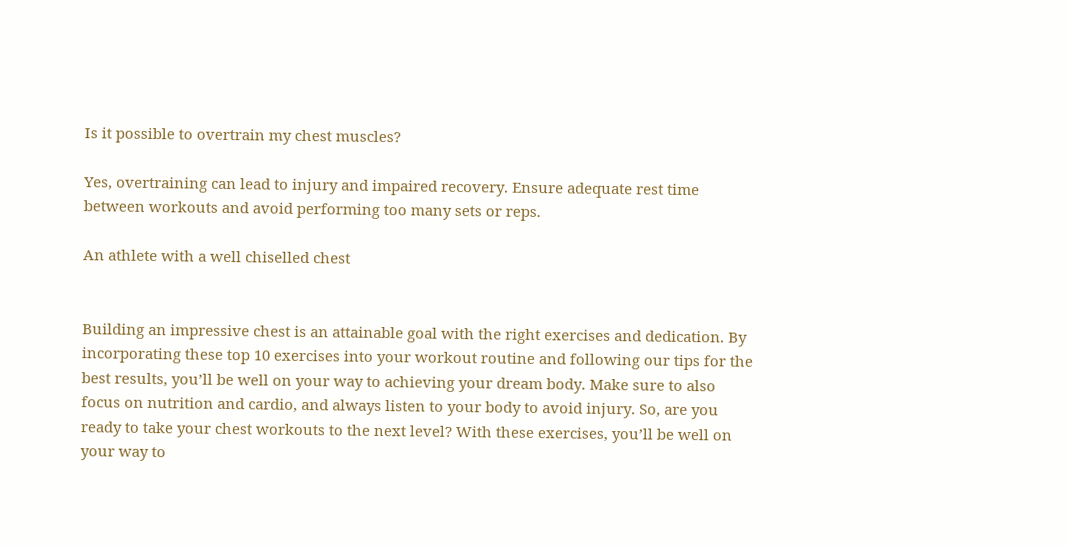Is it possible to overtrain my chest muscles?

Yes, overtraining can lead to injury and impaired recovery. Ensure adequate rest time between workouts and avoid performing too many sets or reps.

An athlete with a well chiselled chest


Building an impressive chest is an attainable goal with the right exercises and dedication. By incorporating these top 10 exercises into your workout routine and following our tips for the best results, you’ll be well on your way to achieving your dream body. Make sure to also focus on nutrition and cardio, and always listen to your body to avoid injury. So, are you ready to take your chest workouts to the next level? With these exercises, you’ll be well on your way to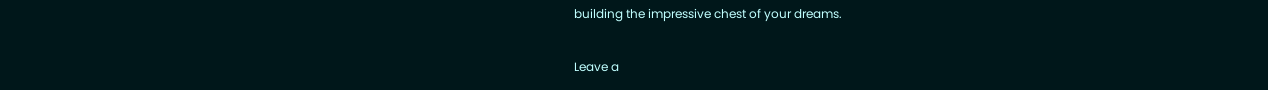building the impressive chest of your dreams.

Leave a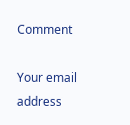Comment

Your email address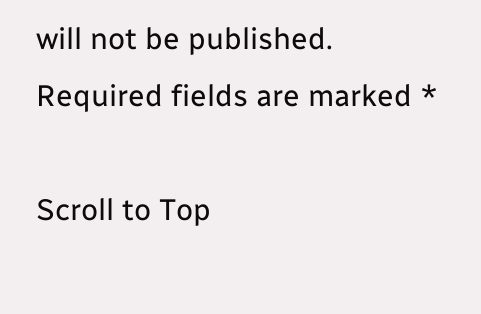will not be published. Required fields are marked *

Scroll to Top